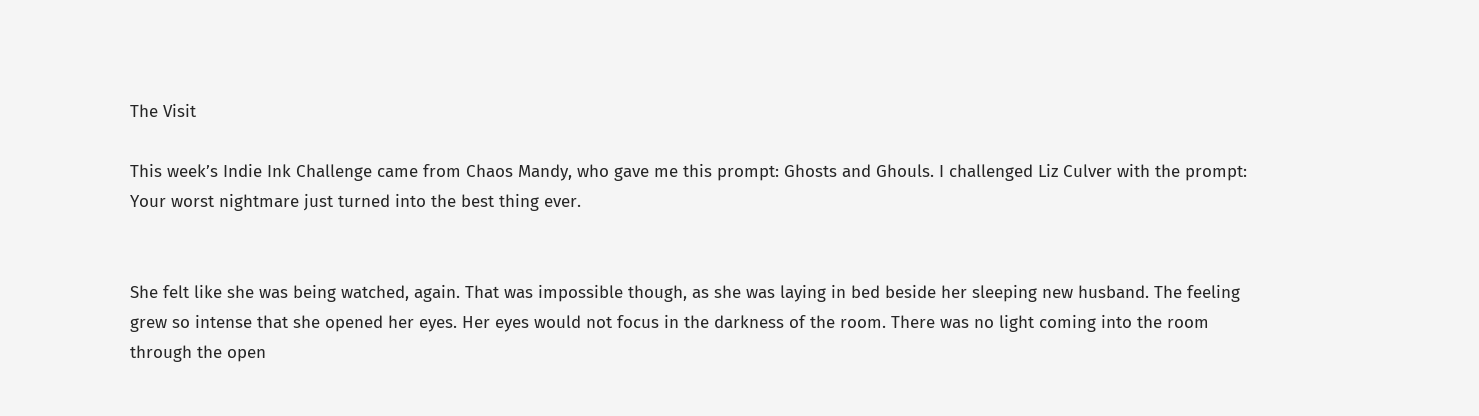The Visit

This week’s Indie Ink Challenge came from Chaos Mandy, who gave me this prompt: Ghosts and Ghouls. I challenged Liz Culver with the prompt: Your worst nightmare just turned into the best thing ever.


She felt like she was being watched, again. That was impossible though, as she was laying in bed beside her sleeping new husband. The feeling grew so intense that she opened her eyes. Her eyes would not focus in the darkness of the room. There was no light coming into the room through the open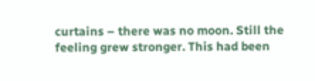curtains – there was no moon. Still the feeling grew stronger. This had been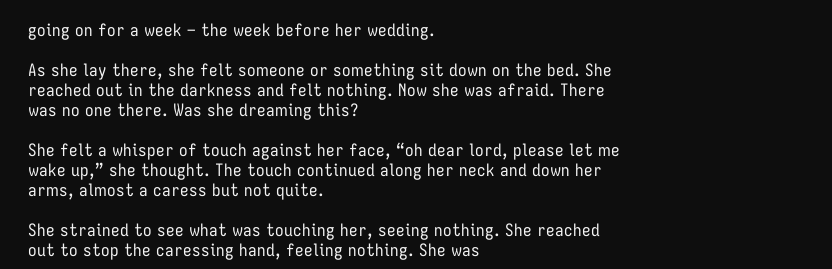going on for a week – the week before her wedding.

As she lay there, she felt someone or something sit down on the bed. She reached out in the darkness and felt nothing. Now she was afraid. There was no one there. Was she dreaming this?

She felt a whisper of touch against her face, “oh dear lord, please let me wake up,” she thought. The touch continued along her neck and down her arms, almost a caress but not quite.

She strained to see what was touching her, seeing nothing. She reached out to stop the caressing hand, feeling nothing. She was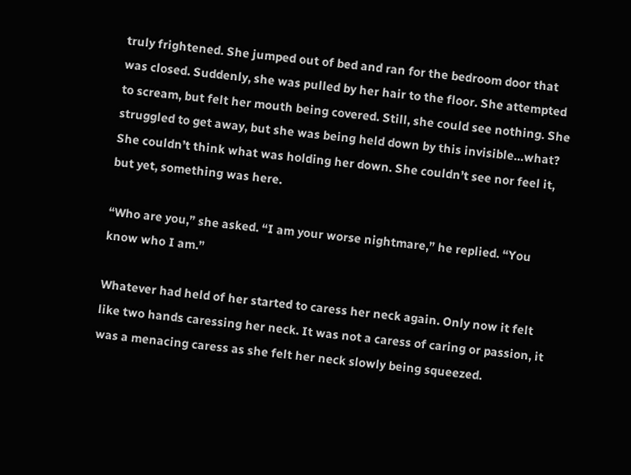truly frightened. She jumped out of bed and ran for the bedroom door that was closed. Suddenly, she was pulled by her hair to the floor. She attempted to scream, but felt her mouth being covered. Still, she could see nothing. She struggled to get away, but she was being held down by this invisible…what? She couldn’t think what was holding her down. She couldn’t see nor feel it, but yet, something was here.

“Who are you,” she asked. “I am your worse nightmare,” he replied. “You know who I am.”

Whatever had held of her started to caress her neck again. Only now it felt like two hands caressing her neck. It was not a caress of caring or passion, it was a menacing caress as she felt her neck slowly being squeezed.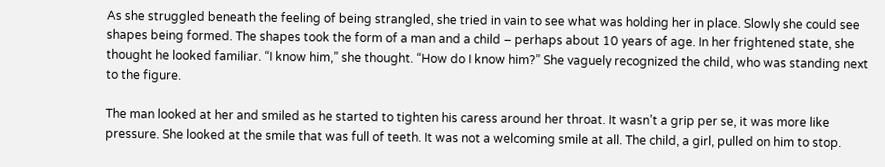As she struggled beneath the feeling of being strangled, she tried in vain to see what was holding her in place. Slowly she could see shapes being formed. The shapes took the form of a man and a child – perhaps about 10 years of age. In her frightened state, she thought he looked familiar. “I know him,” she thought. “How do I know him?” She vaguely recognized the child, who was standing next to the figure.

The man looked at her and smiled as he started to tighten his caress around her throat. It wasn’t a grip per se, it was more like pressure. She looked at the smile that was full of teeth. It was not a welcoming smile at all. The child, a girl, pulled on him to stop.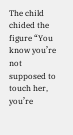The child chided the figure “You know you’re not supposed to touch her, you’re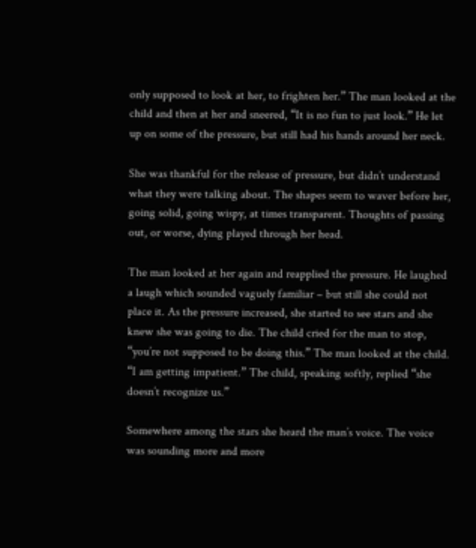only supposed to look at her, to frighten her.” The man looked at the child and then at her and sneered, “It is no fun to just look.” He let up on some of the pressure, but still had his hands around her neck.

She was thankful for the release of pressure, but didn’t understand what they were talking about. The shapes seem to waver before her, going solid, going wispy, at times transparent. Thoughts of passing out, or worse, dying played through her head.

The man looked at her again and reapplied the pressure. He laughed a laugh which sounded vaguely familiar – but still she could not place it. As the pressure increased, she started to see stars and she knew she was going to die. The child cried for the man to stop, “you’re not supposed to be doing this.” The man looked at the child. “I am getting impatient.” The child, speaking softly, replied “she doesn’t recognize us.”

Somewhere among the stars she heard the man’s voice. The voice was sounding more and more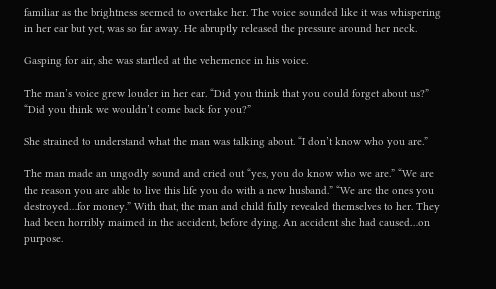familiar as the brightness seemed to overtake her. The voice sounded like it was whispering in her ear but yet, was so far away. He abruptly released the pressure around her neck.

Gasping for air, she was startled at the vehemence in his voice.

The man’s voice grew louder in her ear. “Did you think that you could forget about us?” “Did you think we wouldn’t come back for you?”

She strained to understand what the man was talking about. “I don’t know who you are.”

The man made an ungodly sound and cried out “yes, you do know who we are.” “We are the reason you are able to live this life you do with a new husband.” “We are the ones you destroyed…for money.” With that, the man and child fully revealed themselves to her. They had been horribly maimed in the accident, before dying. An accident she had caused…on purpose.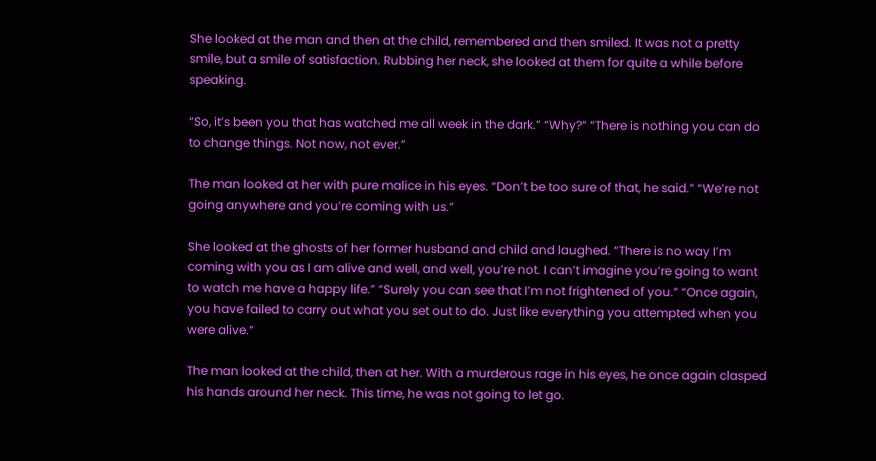She looked at the man and then at the child, remembered and then smiled. It was not a pretty smile, but a smile of satisfaction. Rubbing her neck, she looked at them for quite a while before speaking.

“So, it’s been you that has watched me all week in the dark.” “Why?” “There is nothing you can do to change things. Not now, not ever.”

The man looked at her with pure malice in his eyes. “Don’t be too sure of that, he said.” “We’re not going anywhere and you’re coming with us.”

She looked at the ghosts of her former husband and child and laughed. “There is no way I’m coming with you as I am alive and well, and well, you’re not. I can’t imagine you’re going to want to watch me have a happy life.” “Surely you can see that I’m not frightened of you.” “Once again, you have failed to carry out what you set out to do. Just like everything you attempted when you were alive.”

The man looked at the child, then at her. With a murderous rage in his eyes, he once again clasped his hands around her neck. This time, he was not going to let go.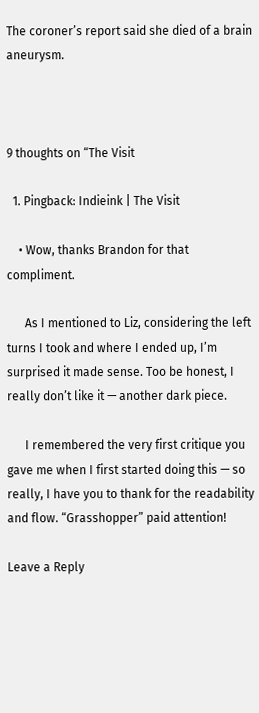The coroner’s report said she died of a brain aneurysm.



9 thoughts on “The Visit

  1. Pingback: Indieink | The Visit

    • Wow, thanks Brandon for that compliment.

      As I mentioned to Liz, considering the left turns I took and where I ended up, I’m surprised it made sense. Too be honest, I really don’t like it — another dark piece.

      I remembered the very first critique you gave me when I first started doing this — so really, I have you to thank for the readability and flow. “Grasshopper” paid attention!

Leave a Reply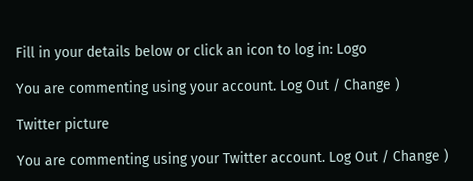Fill in your details below or click an icon to log in: Logo

You are commenting using your account. Log Out / Change )

Twitter picture

You are commenting using your Twitter account. Log Out / Change )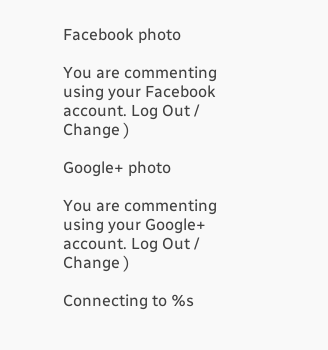Facebook photo

You are commenting using your Facebook account. Log Out / Change )

Google+ photo

You are commenting using your Google+ account. Log Out / Change )

Connecting to %s